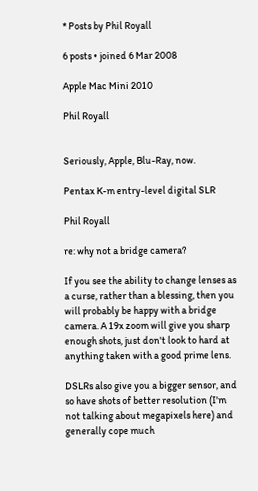* Posts by Phil Royall

6 posts • joined 6 Mar 2008

Apple Mac Mini 2010

Phil Royall


Seriously, Apple, Blu-Ray, now.

Pentax K-m entry-level digital SLR

Phil Royall

re: why not a bridge camera?

If you see the ability to change lenses as a curse, rather than a blessing, then you will probably be happy with a bridge camera. A 19x zoom will give you sharp enough shots, just don't look to hard at anything taken with a good prime lens.

DSLRs also give you a bigger sensor, and so have shots of better resolution (I'm not talking about megapixels here) and generally cope much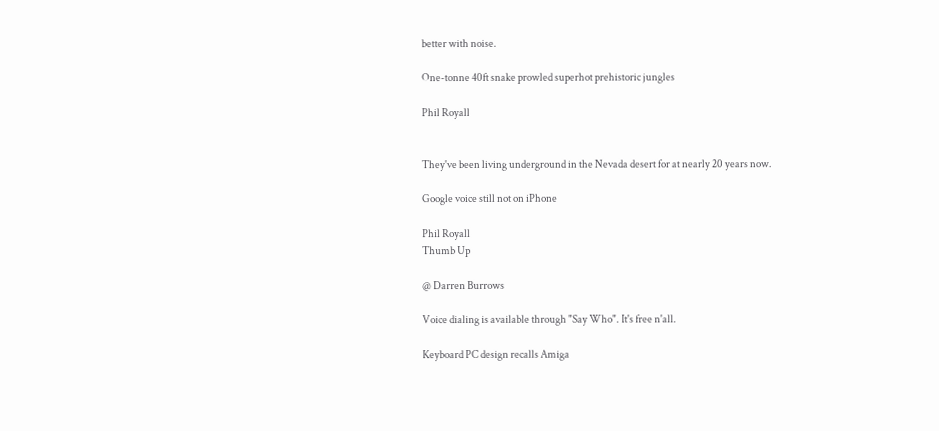better with noise.

One-tonne 40ft snake prowled superhot prehistoric jungles

Phil Royall


They've been living underground in the Nevada desert for at nearly 20 years now.

Google voice still not on iPhone

Phil Royall
Thumb Up

@ Darren Burrows

Voice dialing is available through "Say Who". It's free n'all.

Keyboard PC design recalls Amiga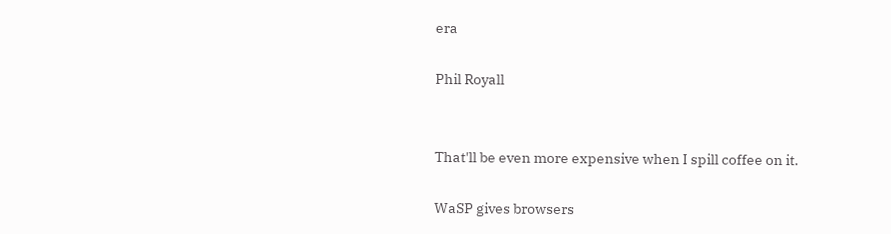era

Phil Royall


That'll be even more expensive when I spill coffee on it.

WaSP gives browsers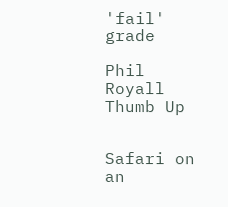'fail' grade

Phil Royall
Thumb Up


Safari on an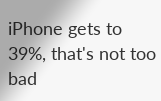iPhone gets to 39%, that's not too bad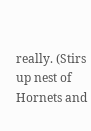really. (Stirs up nest of Hornets and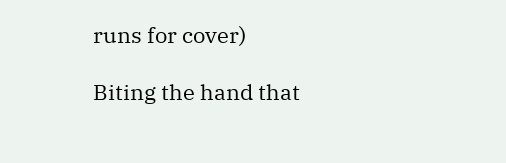runs for cover)

Biting the hand that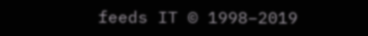feeds IT © 1998–2019